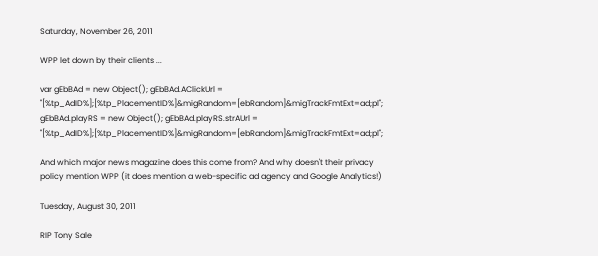Saturday, November 26, 2011

WPP let down by their clients ...

var gEbBAd = new Object(); gEbBAd.AClickUrl = "[%tp_AdID%];[%tp_PlacementID%]&migRandom=[ebRandom]&migTrackFmtExt=ad;pl"; gEbBAd.playRS = new Object(); gEbBAd.playRS.strAUrl = "[%tp_AdID%];[%tp_PlacementID%]&migRandom=[ebRandom]&migTrackFmtExt=ad;pl";

And which major news magazine does this come from? And why doesn't their privacy policy mention WPP (it does mention a web-specific ad agency and Google Analytics!)

Tuesday, August 30, 2011

RIP Tony Sale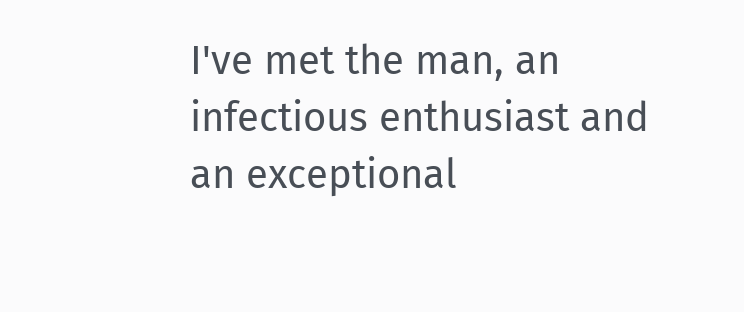I've met the man, an infectious enthusiast and an exceptional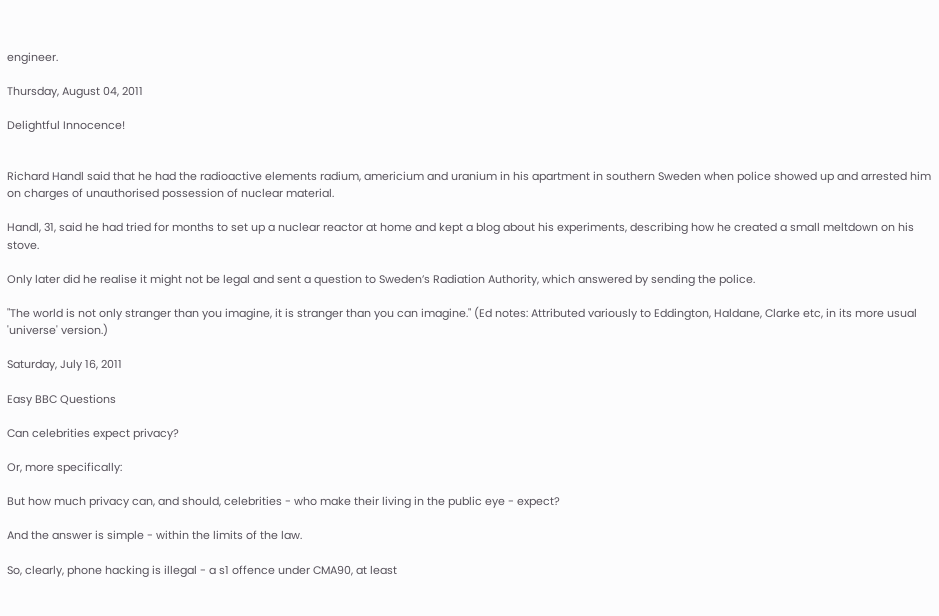engineer.

Thursday, August 04, 2011

Delightful Innocence!


Richard Handl said that he had the radioactive elements radium, americium and uranium in his apartment in southern Sweden when police showed up and arrested him on charges of unauthorised possession of nuclear material.

Handl, 31, said he had tried for months to set up a nuclear reactor at home and kept a blog about his experiments, describing how he created a small meltdown on his stove.

Only later did he realise it might not be legal and sent a question to Sweden’s Radiation Authority, which answered by sending the police.

"The world is not only stranger than you imagine, it is stranger than you can imagine." (Ed notes: Attributed variously to Eddington, Haldane, Clarke etc, in its more usual 'universe' version.)

Saturday, July 16, 2011

Easy BBC Questions

Can celebrities expect privacy?

Or, more specifically:

But how much privacy can, and should, celebrities - who make their living in the public eye - expect?

And the answer is simple - within the limits of the law.

So, clearly, phone hacking is illegal - a s1 offence under CMA90, at least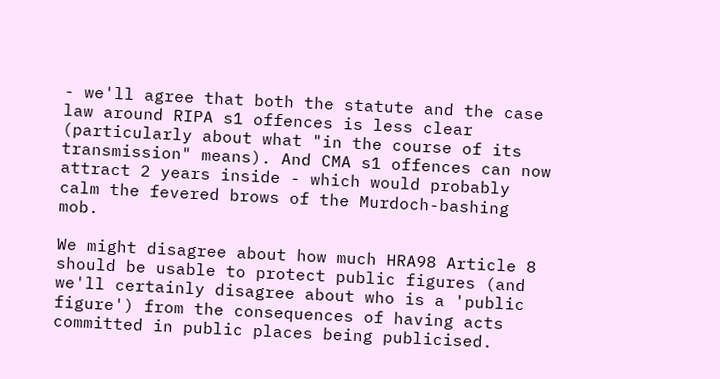- we'll agree that both the statute and the case law around RIPA s1 offences is less clear (particularly about what "in the course of its transmission" means). And CMA s1 offences can now attract 2 years inside - which would probably calm the fevered brows of the Murdoch-bashing mob.

We might disagree about how much HRA98 Article 8 should be usable to protect public figures (and we'll certainly disagree about who is a 'public figure') from the consequences of having acts committed in public places being publicised.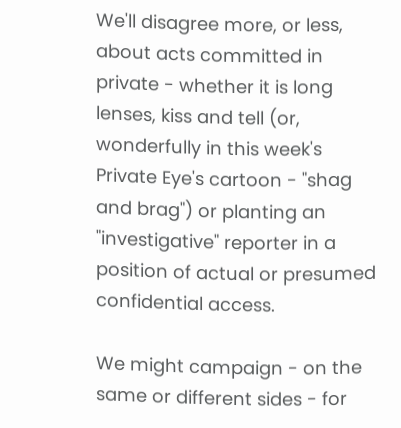We'll disagree more, or less, about acts committed in private - whether it is long lenses, kiss and tell (or, wonderfully in this week's Private Eye's cartoon - "shag and brag") or planting an "investigative" reporter in a position of actual or presumed confidential access.

We might campaign - on the same or different sides - for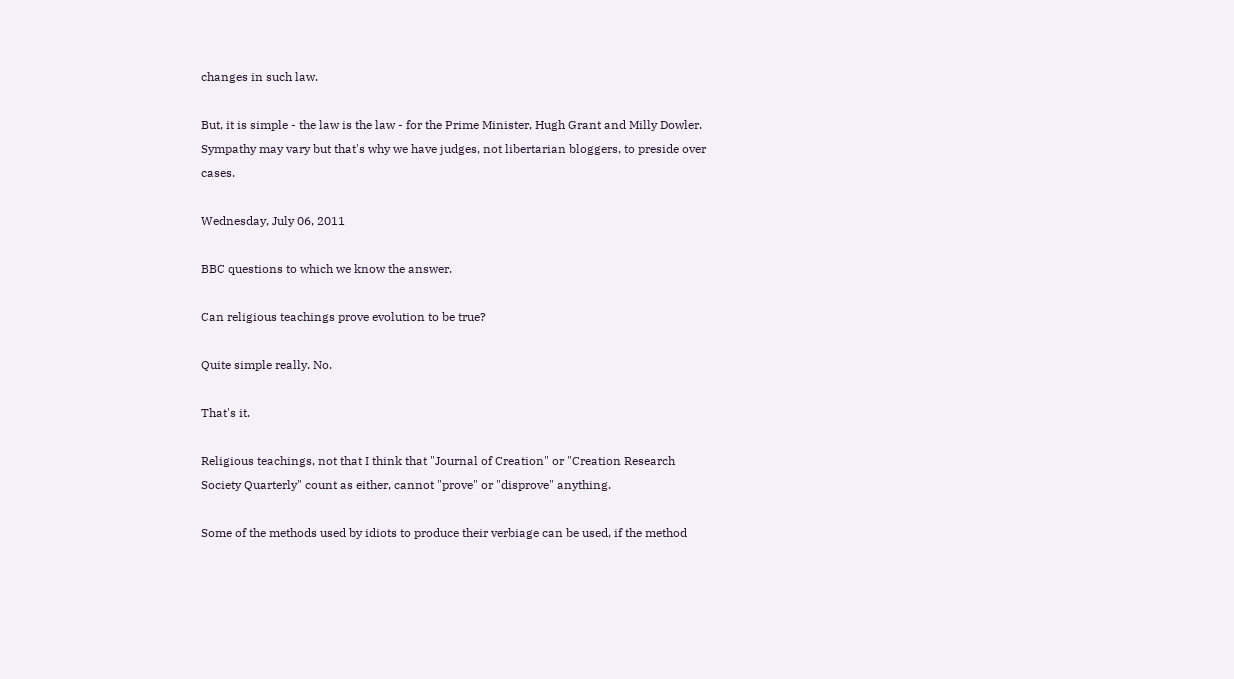changes in such law.

But, it is simple - the law is the law - for the Prime Minister, Hugh Grant and Milly Dowler. Sympathy may vary but that's why we have judges, not libertarian bloggers, to preside over cases.

Wednesday, July 06, 2011

BBC questions to which we know the answer.

Can religious teachings prove evolution to be true?

Quite simple really. No.

That's it.

Religious teachings, not that I think that "Journal of Creation" or "Creation Research Society Quarterly" count as either, cannot "prove" or "disprove" anything.

Some of the methods used by idiots to produce their verbiage can be used, if the method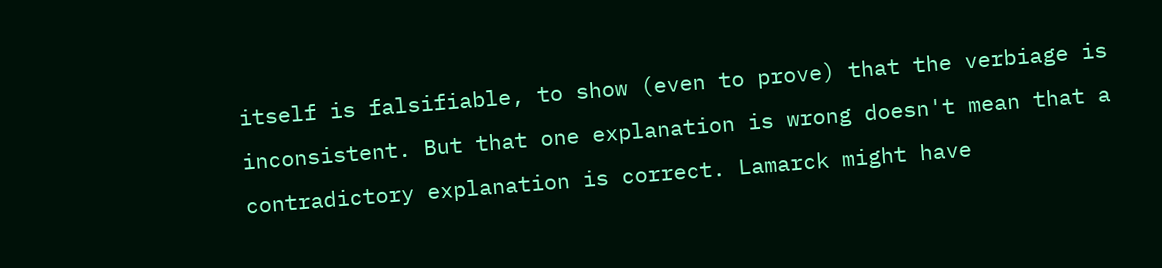itself is falsifiable, to show (even to prove) that the verbiage is inconsistent. But that one explanation is wrong doesn't mean that a contradictory explanation is correct. Lamarck might have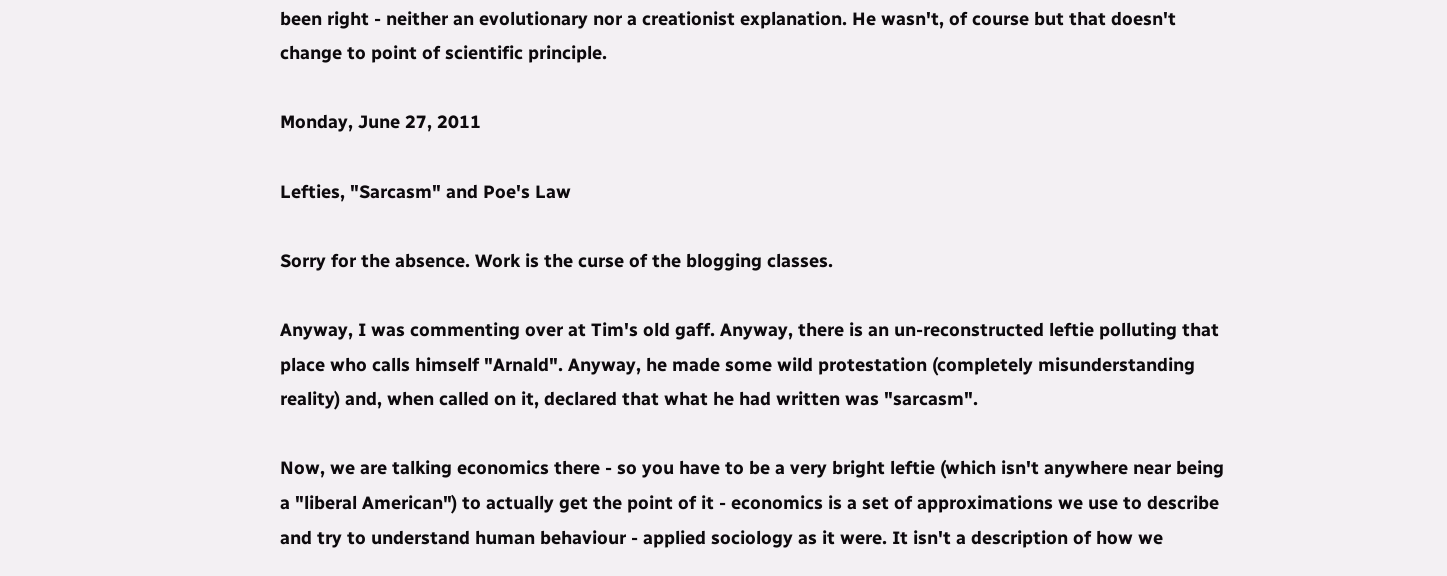been right - neither an evolutionary nor a creationist explanation. He wasn't, of course but that doesn't change to point of scientific principle.

Monday, June 27, 2011

Lefties, "Sarcasm" and Poe's Law

Sorry for the absence. Work is the curse of the blogging classes.

Anyway, I was commenting over at Tim's old gaff. Anyway, there is an un-reconstructed leftie polluting that place who calls himself "Arnald". Anyway, he made some wild protestation (completely misunderstanding reality) and, when called on it, declared that what he had written was "sarcasm".

Now, we are talking economics there - so you have to be a very bright leftie (which isn't anywhere near being a "liberal American") to actually get the point of it - economics is a set of approximations we use to describe and try to understand human behaviour - applied sociology as it were. It isn't a description of how we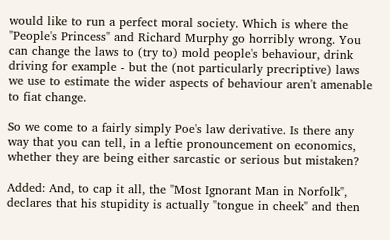would like to run a perfect moral society. Which is where the "People's Princess" and Richard Murphy go horribly wrong. You can change the laws to (try to) mold people's behaviour, drink driving for example - but the (not particularly precriptive) laws we use to estimate the wider aspects of behaviour aren't amenable to fiat change.

So we come to a fairly simply Poe's law derivative. Is there any way that you can tell, in a leftie pronouncement on economics, whether they are being either sarcastic or serious but mistaken?

Added: And, to cap it all, the "Most Ignorant Man in Norfolk", declares that his stupidity is actually "tongue in cheek" and then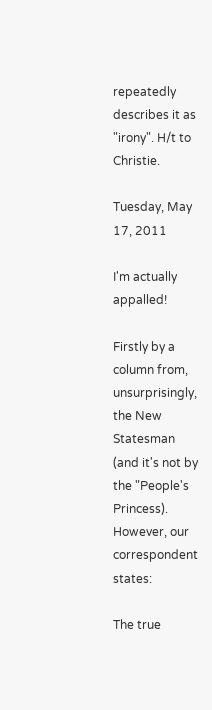repeatedly describes it as "irony". H/t to Christie.

Tuesday, May 17, 2011

I'm actually appalled!

Firstly by a column from, unsurprisingly, the New Statesman (and it's not by the "People's Princess). However, our correspondent states:

The true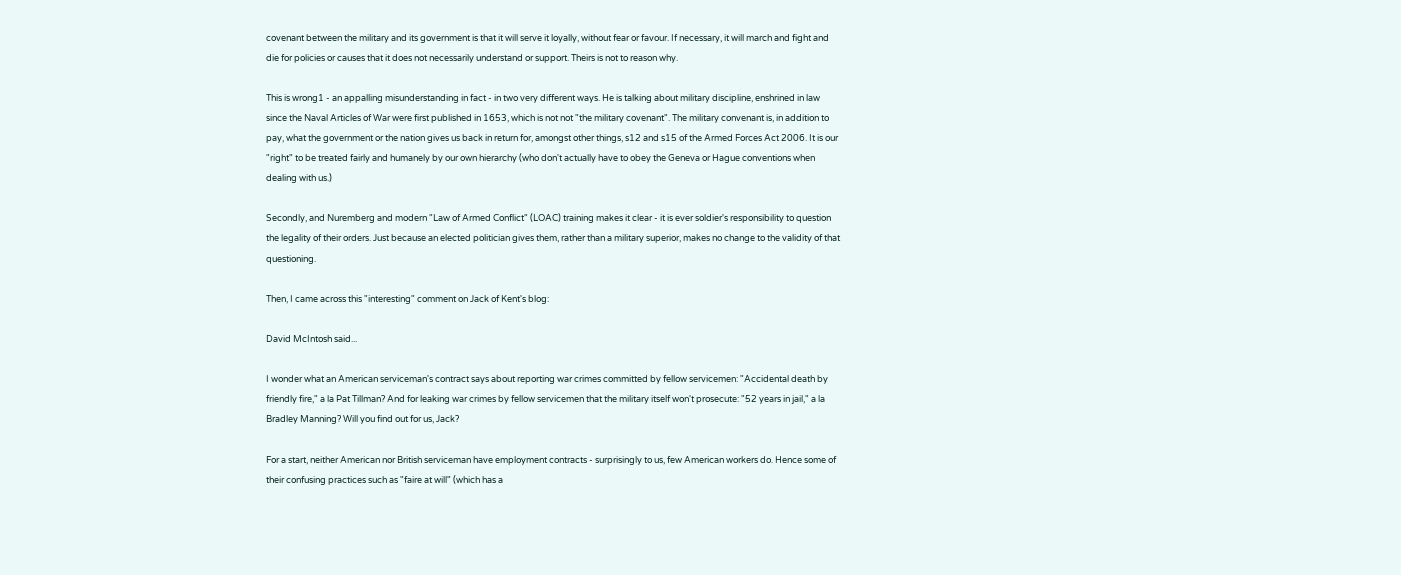covenant between the military and its government is that it will serve it loyally, without fear or favour. If necessary, it will march and fight and die for policies or causes that it does not necessarily understand or support. Theirs is not to reason why.

This is wrong1 - an appalling misunderstanding in fact - in two very different ways. He is talking about military discipline, enshrined in law since the Naval Articles of War were first published in 1653, which is not not "the military covenant". The military convenant is, in addition to pay, what the government or the nation gives us back in return for, amongst other things, s12 and s15 of the Armed Forces Act 2006. It is our "right" to be treated fairly and humanely by our own hierarchy (who don't actually have to obey the Geneva or Hague conventions when dealing with us.)

Secondly, and Nuremberg and modern "Law of Armed Conflict" (LOAC) training makes it clear - it is ever soldier's responsibility to question the legality of their orders. Just because an elected politician gives them, rather than a military superior, makes no change to the validity of that questioning.

Then, I came across this "interesting" comment on Jack of Kent's blog:

David McIntosh said...

I wonder what an American serviceman's contract says about reporting war crimes committed by fellow servicemen: "Accidental death by friendly fire," a la Pat Tillman? And for leaking war crimes by fellow servicemen that the military itself won't prosecute: "52 years in jail," a la Bradley Manning? Will you find out for us, Jack?

For a start, neither American nor British serviceman have employment contracts - surprisingly to us, few American workers do. Hence some of their confusing practices such as "faire at will" (which has a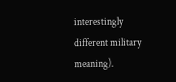interestingly different military meaning).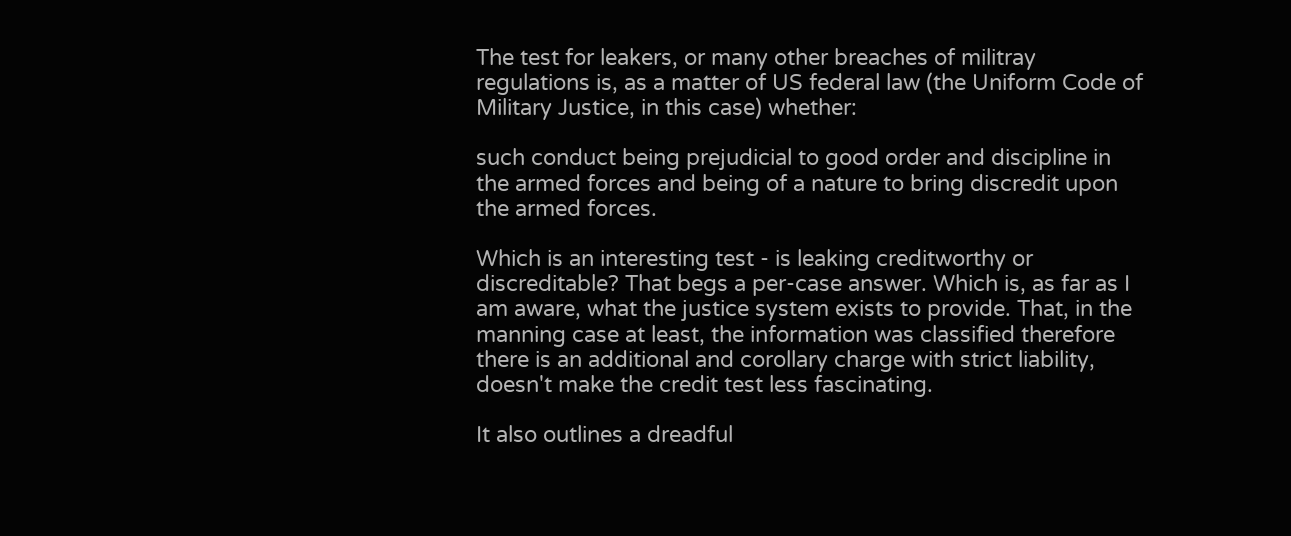The test for leakers, or many other breaches of militray regulations is, as a matter of US federal law (the Uniform Code of Military Justice, in this case) whether:

such conduct being prejudicial to good order and discipline in the armed forces and being of a nature to bring discredit upon the armed forces.

Which is an interesting test - is leaking creditworthy or discreditable? That begs a per-case answer. Which is, as far as I am aware, what the justice system exists to provide. That, in the manning case at least, the information was classified therefore there is an additional and corollary charge with strict liability, doesn't make the credit test less fascinating.

It also outlines a dreadful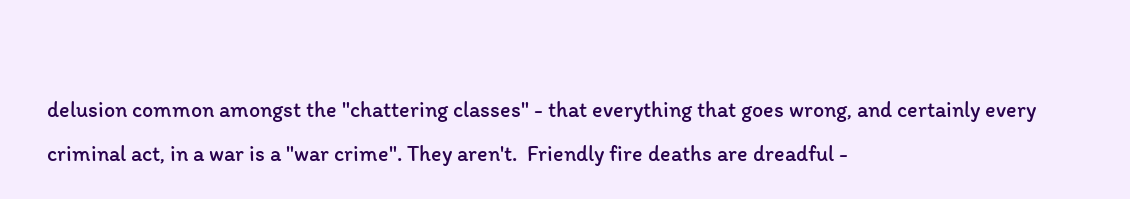delusion common amongst the "chattering classes" - that everything that goes wrong, and certainly every criminal act, in a war is a "war crime". They aren't.  Friendly fire deaths are dreadful -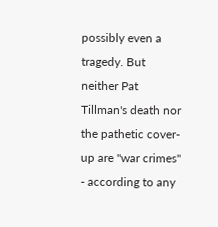possibly even a tragedy. But neither Pat Tillman's death nor the pathetic cover-up are "war crimes" - according to any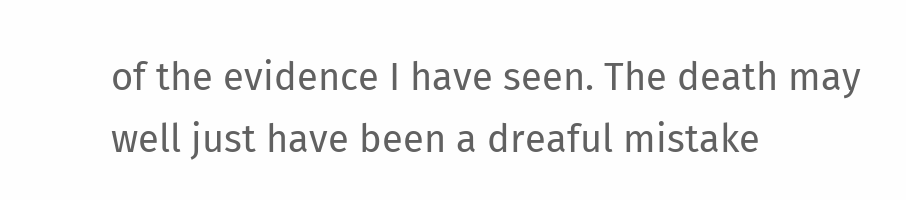of the evidence I have seen. The death may well just have been a dreaful mistake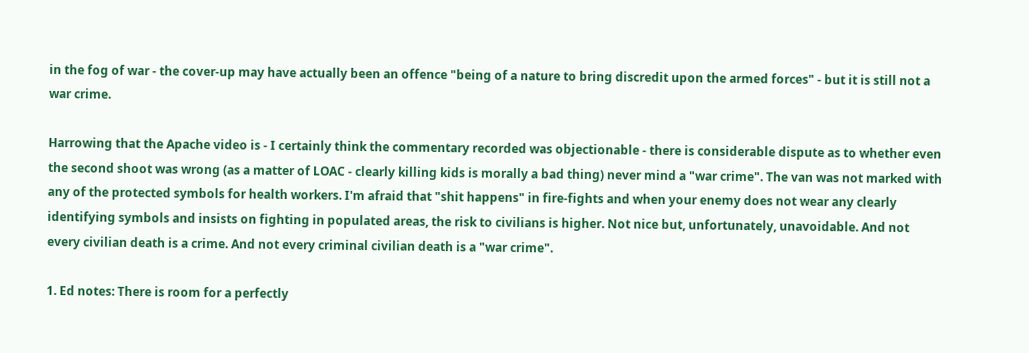in the fog of war - the cover-up may have actually been an offence "being of a nature to bring discredit upon the armed forces" - but it is still not a war crime.

Harrowing that the Apache video is - I certainly think the commentary recorded was objectionable - there is considerable dispute as to whether even the second shoot was wrong (as a matter of LOAC - clearly killing kids is morally a bad thing) never mind a "war crime". The van was not marked with any of the protected symbols for health workers. I'm afraid that "shit happens" in fire-fights and when your enemy does not wear any clearly identifying symbols and insists on fighting in populated areas, the risk to civilians is higher. Not nice but, unfortunately, unavoidable. And not every civilian death is a crime. And not every criminal civilian death is a "war crime".

1. Ed notes: There is room for a perfectly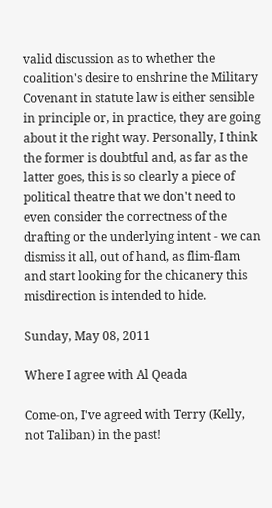valid discussion as to whether the coalition's desire to enshrine the Military Covenant in statute law is either sensible in principle or, in practice, they are going about it the right way. Personally, I think the former is doubtful and, as far as the latter goes, this is so clearly a piece of political theatre that we don't need to even consider the correctness of the drafting or the underlying intent - we can dismiss it all, out of hand, as flim-flam and start looking for the chicanery this misdirection is intended to hide.

Sunday, May 08, 2011

Where I agree with Al Qeada

Come-on, I've agreed with Terry (Kelly, not Taliban) in the past!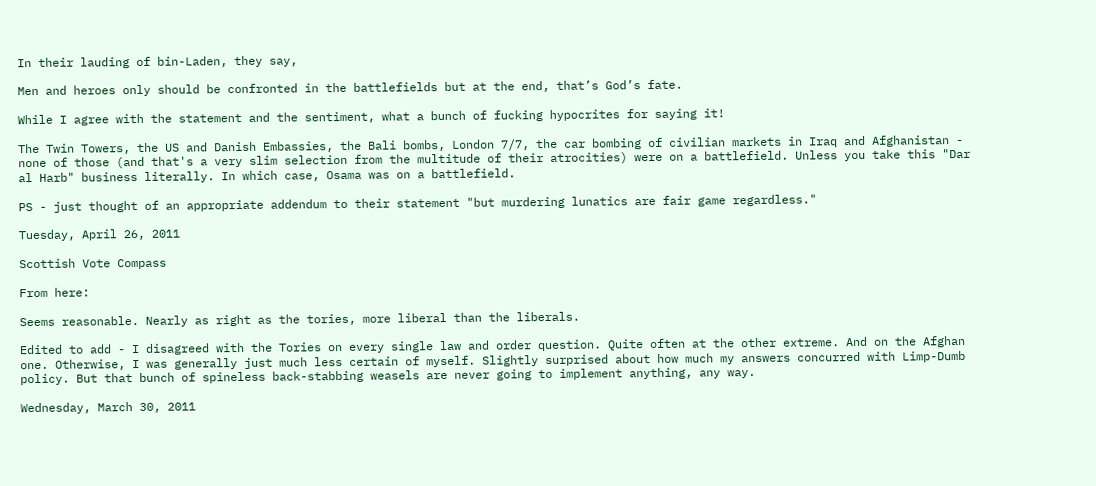In their lauding of bin-Laden, they say,

Men and heroes only should be confronted in the battlefields but at the end, that’s God’s fate.

While I agree with the statement and the sentiment, what a bunch of fucking hypocrites for saying it!

The Twin Towers, the US and Danish Embassies, the Bali bombs, London 7/7, the car bombing of civilian markets in Iraq and Afghanistan - none of those (and that's a very slim selection from the multitude of their atrocities) were on a battlefield. Unless you take this "Dar al Harb" business literally. In which case, Osama was on a battlefield.

PS - just thought of an appropriate addendum to their statement "but murdering lunatics are fair game regardless."

Tuesday, April 26, 2011

Scottish Vote Compass

From here:

Seems reasonable. Nearly as right as the tories, more liberal than the liberals.

Edited to add - I disagreed with the Tories on every single law and order question. Quite often at the other extreme. And on the Afghan one. Otherwise, I was generally just much less certain of myself. Slightly surprised about how much my answers concurred with Limp-Dumb policy. But that bunch of spineless back-stabbing weasels are never going to implement anything, any way.

Wednesday, March 30, 2011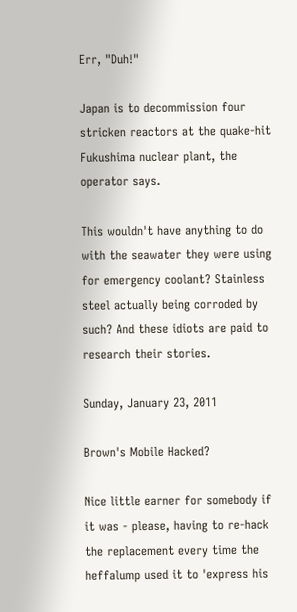Err, "Duh!"

Japan is to decommission four stricken reactors at the quake-hit Fukushima nuclear plant, the operator says.

This wouldn't have anything to do with the seawater they were using for emergency coolant? Stainless steel actually being corroded by such? And these idiots are paid to research their stories.

Sunday, January 23, 2011

Brown's Mobile Hacked?

Nice little earner for somebody if it was - please, having to re-hack the replacement every time the heffalump used it to 'express his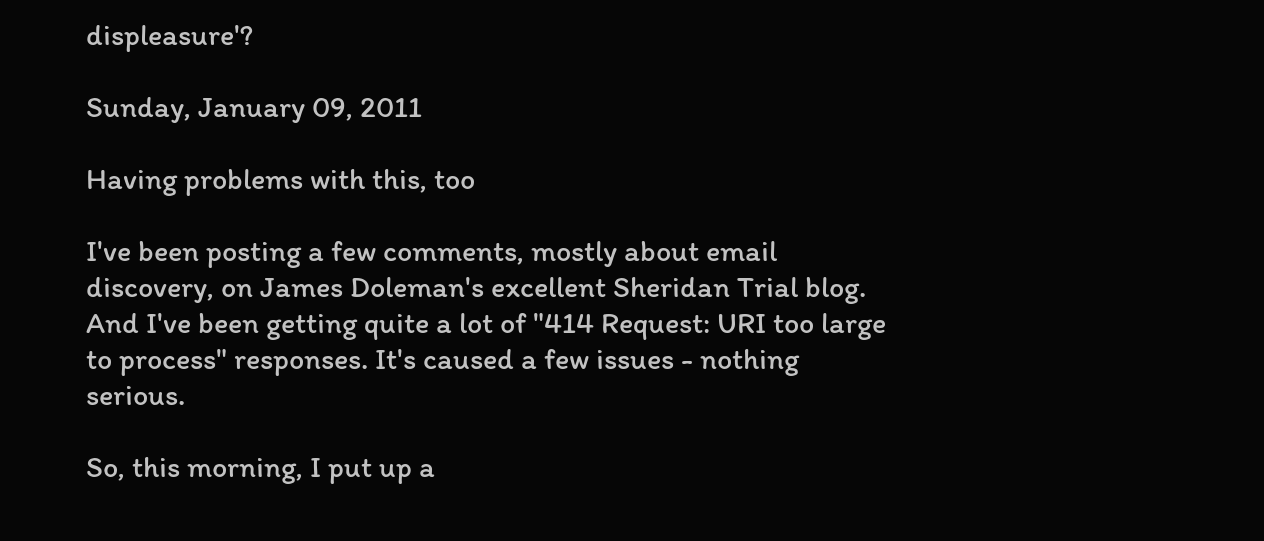displeasure'?

Sunday, January 09, 2011

Having problems with this, too

I've been posting a few comments, mostly about email discovery, on James Doleman's excellent Sheridan Trial blog. And I've been getting quite a lot of "414 Request: URI too large to process" responses. It's caused a few issues - nothing serious.

So, this morning, I put up a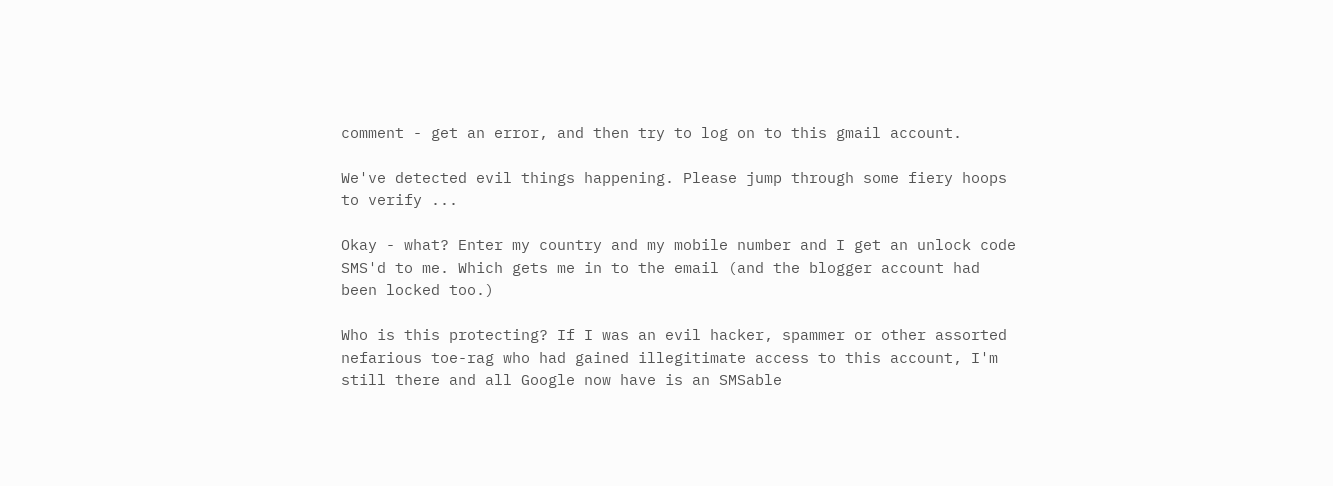comment - get an error, and then try to log on to this gmail account.

We've detected evil things happening. Please jump through some fiery hoops to verify ...

Okay - what? Enter my country and my mobile number and I get an unlock code SMS'd to me. Which gets me in to the email (and the blogger account had been locked too.)

Who is this protecting? If I was an evil hacker, spammer or other assorted nefarious toe-rag who had gained illegitimate access to this account, I'm still there and all Google now have is an SMSable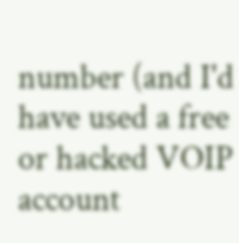number (and I'd have used a free or hacked VOIP account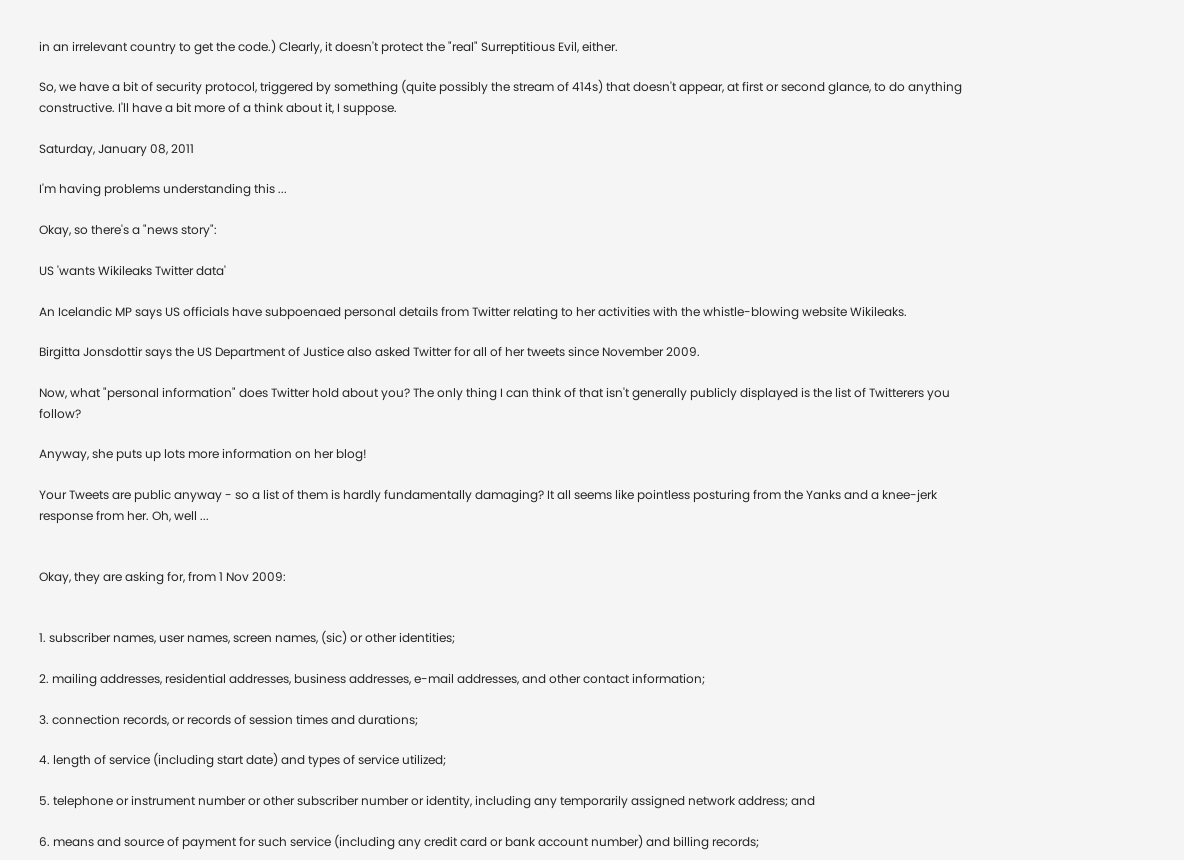in an irrelevant country to get the code.) Clearly, it doesn't protect the "real" Surreptitious Evil, either.

So, we have a bit of security protocol, triggered by something (quite possibly the stream of 414s) that doesn't appear, at first or second glance, to do anything constructive. I'll have a bit more of a think about it, I suppose.

Saturday, January 08, 2011

I'm having problems understanding this ...

Okay, so there's a "news story":

US 'wants Wikileaks Twitter data'

An Icelandic MP says US officials have subpoenaed personal details from Twitter relating to her activities with the whistle-blowing website Wikileaks.

Birgitta Jonsdottir says the US Department of Justice also asked Twitter for all of her tweets since November 2009.

Now, what "personal information" does Twitter hold about you? The only thing I can think of that isn't generally publicly displayed is the list of Twitterers you follow?

Anyway, she puts up lots more information on her blog!

Your Tweets are public anyway - so a list of them is hardly fundamentally damaging? It all seems like pointless posturing from the Yanks and a knee-jerk response from her. Oh, well ...


Okay, they are asking for, from 1 Nov 2009:


1. subscriber names, user names, screen names, (sic) or other identities;

2. mailing addresses, residential addresses, business addresses, e-mail addresses, and other contact information;

3. connection records, or records of session times and durations;

4. length of service (including start date) and types of service utilized;

5. telephone or instrument number or other subscriber number or identity, including any temporarily assigned network address; and

6. means and source of payment for such service (including any credit card or bank account number) and billing records;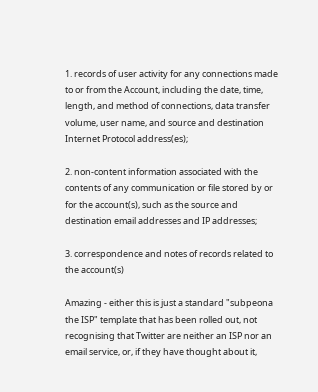1. records of user activity for any connections made to or from the Account, including the date, time, length, and method of connections, data transfer volume, user name, and source and destination Internet Protocol address(es);

2. non-content information associated with the contents of any communication or file stored by or for the account(s), such as the source and destination email addresses and IP addresses;

3. correspondence and notes of records related to the account(s)

Amazing - either this is just a standard "subpeona the ISP" template that has been rolled out, not recognising that Twitter are neither an ISP nor an email service, or, if they have thought about it,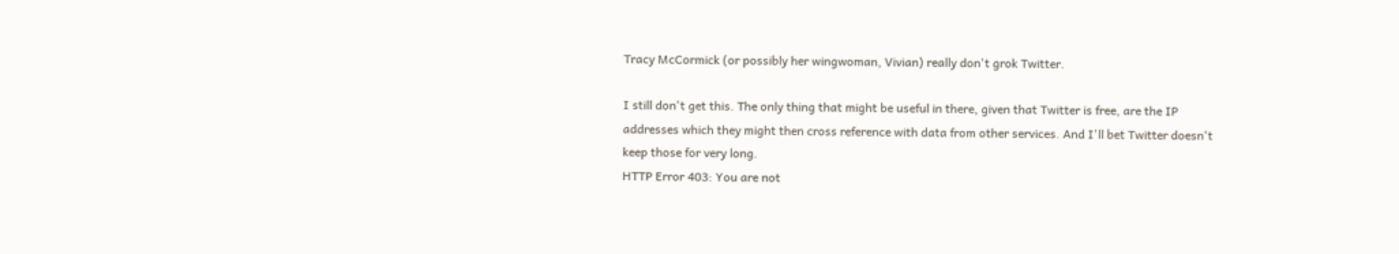Tracy McCormick (or possibly her wingwoman, Vivian) really don't grok Twitter.

I still don't get this. The only thing that might be useful in there, given that Twitter is free, are the IP addresses which they might then cross reference with data from other services. And I'll bet Twitter doesn't keep those for very long.
HTTP Error 403: You are not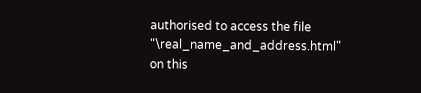authorised to access the file "\real_name_and_address.html" on this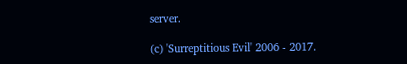server.

(c) 'Surreptitious Evil' 2006 - 2017.